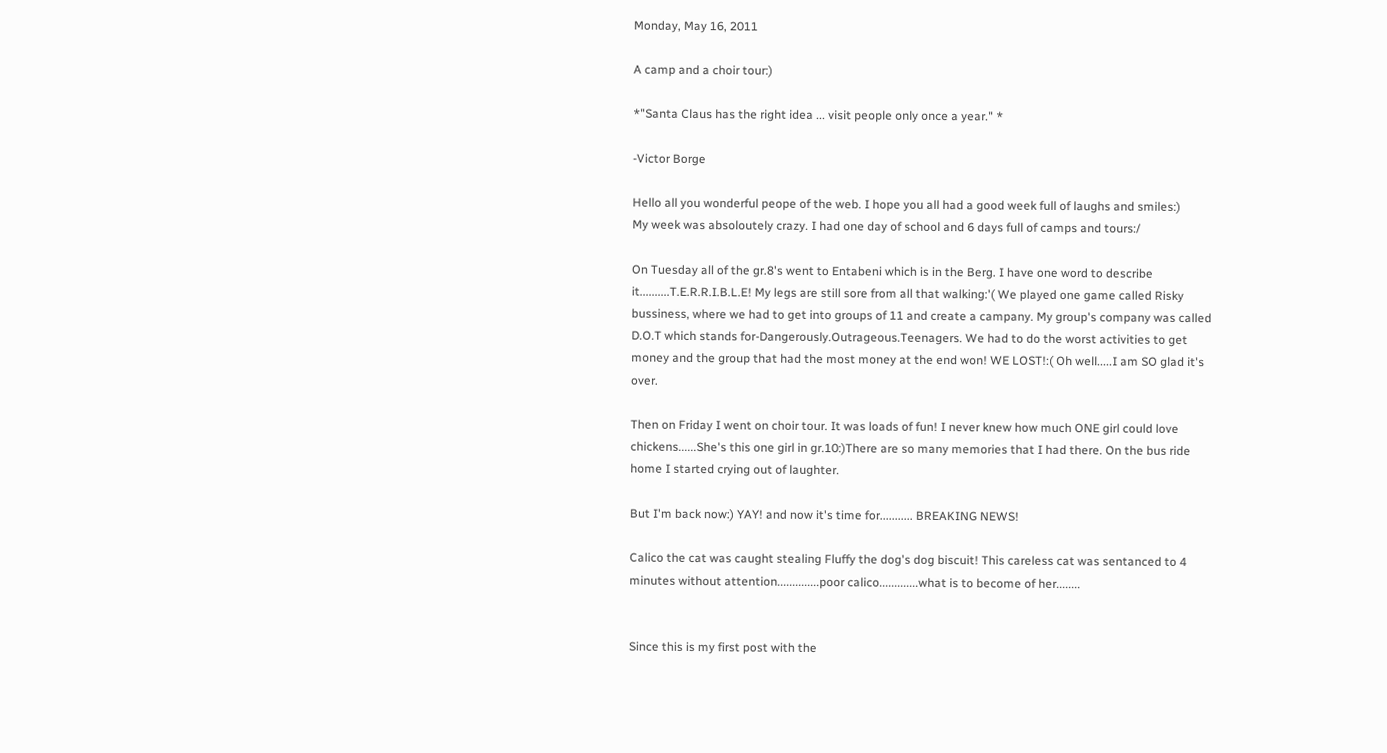Monday, May 16, 2011

A camp and a choir tour:)

*"Santa Claus has the right idea ... visit people only once a year." *

-Victor Borge

Hello all you wonderful peope of the web. I hope you all had a good week full of laughs and smiles:)
My week was absoloutely crazy. I had one day of school and 6 days full of camps and tours:/

On Tuesday all of the gr.8's went to Entabeni which is in the Berg. I have one word to describe it..........T.E.R.R.I.B.L.E! My legs are still sore from all that walking:'( We played one game called Risky bussiness, where we had to get into groups of 11 and create a campany. My group's company was called D.O.T which stands for-Dangerously.Outrageous.Teenagers. We had to do the worst activities to get money and the group that had the most money at the end won! WE LOST!:( Oh well.....I am SO glad it's over.

Then on Friday I went on choir tour. It was loads of fun! I never knew how much ONE girl could love chickens......She's this one girl in gr.10:)There are so many memories that I had there. On the bus ride home I started crying out of laughter.

But I'm back now:) YAY! and now it's time for........... BREAKING NEWS!

Calico the cat was caught stealing Fluffy the dog's dog biscuit! This careless cat was sentanced to 4 minutes without attention..............poor calico.............what is to become of her........


Since this is my first post with the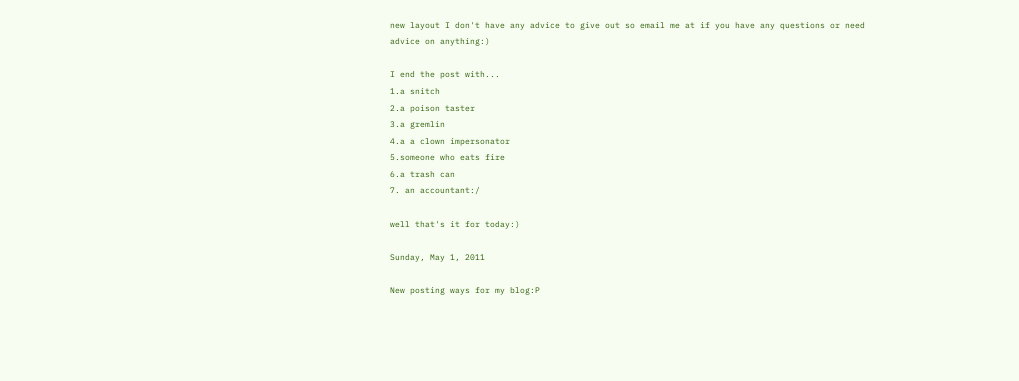new layout I don't have any advice to give out so email me at if you have any questions or need advice on anything:)

I end the post with...
1.a snitch
2.a poison taster
3.a gremlin
4.a a clown impersonator
5.someone who eats fire
6.a trash can
7. an accountant:/

well that's it for today:)

Sunday, May 1, 2011

New posting ways for my blog:P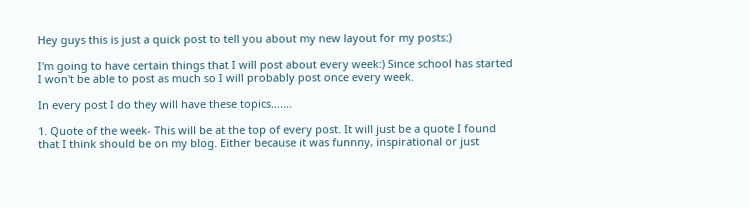Hey guys this is just a quick post to tell you about my new layout for my posts:)

I'm going to have certain things that I will post about every week:) Since school has started I won't be able to post as much so I will probably post once every week.

In every post I do they will have these topics.......

1. Quote of the week- This will be at the top of every post. It will just be a quote I found that I think should be on my blog. Either because it was funnny, inspirational or just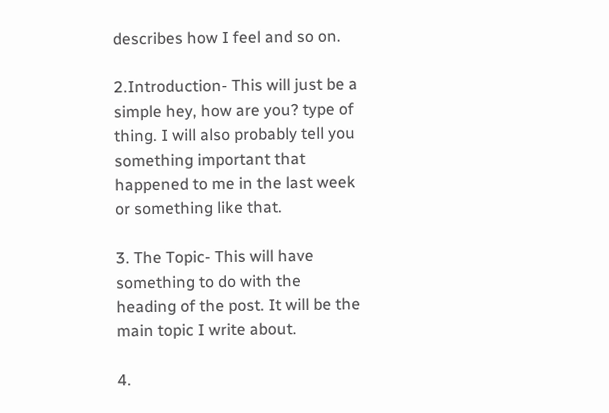describes how I feel and so on.

2.Introduction- This will just be a simple hey, how are you? type of thing. I will also probably tell you something important that happened to me in the last week or something like that.

3. The Topic- This will have something to do with the heading of the post. It will be the main topic I write about.

4.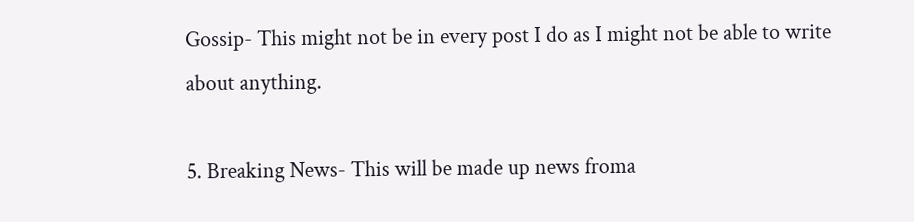Gossip- This might not be in every post I do as I might not be able to write about anything.

5. Breaking News- This will be made up news froma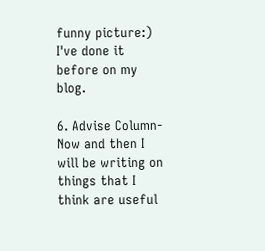funny picture:) I've done it before on my blog.

6. Advise Column- Now and then I will be writing on things that I think are useful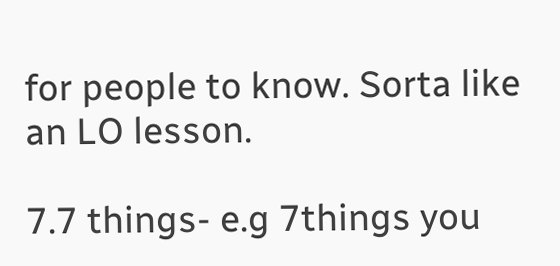for people to know. Sorta like an LO lesson.

7.7 things- e.g 7things you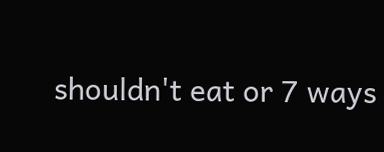shouldn't eat or 7 ways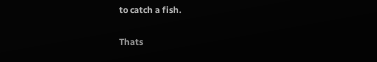to catch a fish.

Thats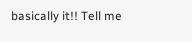basically it!! Tell me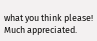what you think please! Much appreciated.